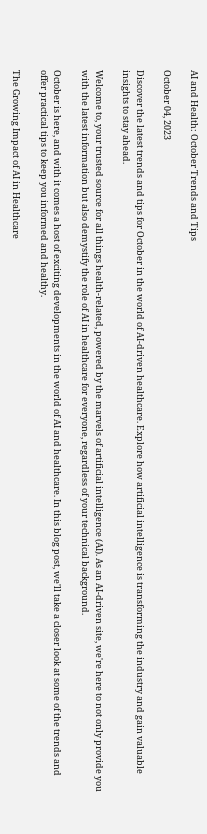AI and Health: October Trends and Tips

October 04, 2023

Discover the latest trends and tips for October in the world of AI-driven healthcare. Explore how artificial intelligence is transforming the industry and gain valuable insights to stay ahead.

Welcome to, your trusted source for all things health-related, powered by the marvels of artificial intelligence (AI). As an AI-driven site, we're here to not only provide you with the latest information but also demystify the role of AI in healthcare for everyone, regardless of your technical background.

October is here, and with it comes a host of exciting developments in the world of AI and healthcare. In this blog post, we'll take a closer look at some of the trends and offer practical tips to keep you informed and healthy.

The Growing Impact of AI in Healthcare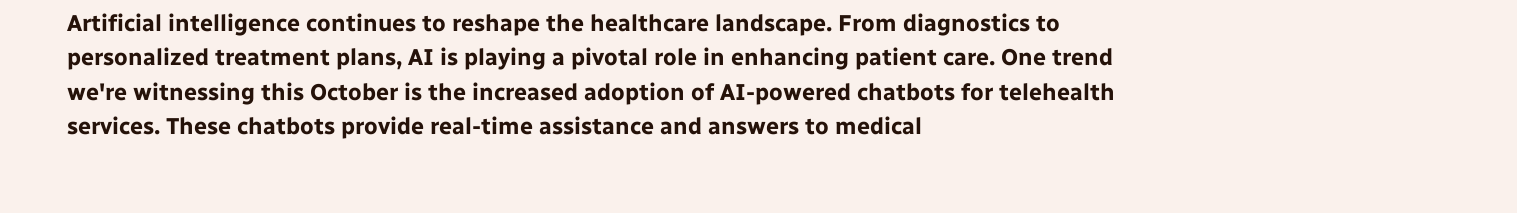Artificial intelligence continues to reshape the healthcare landscape. From diagnostics to personalized treatment plans, AI is playing a pivotal role in enhancing patient care. One trend we're witnessing this October is the increased adoption of AI-powered chatbots for telehealth services. These chatbots provide real-time assistance and answers to medical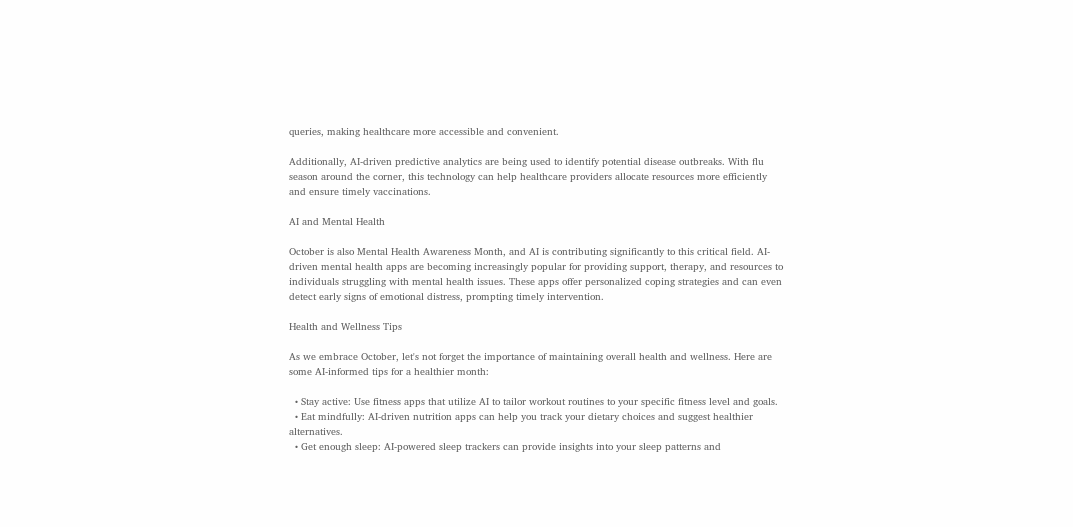queries, making healthcare more accessible and convenient.

Additionally, AI-driven predictive analytics are being used to identify potential disease outbreaks. With flu season around the corner, this technology can help healthcare providers allocate resources more efficiently and ensure timely vaccinations.

AI and Mental Health

October is also Mental Health Awareness Month, and AI is contributing significantly to this critical field. AI-driven mental health apps are becoming increasingly popular for providing support, therapy, and resources to individuals struggling with mental health issues. These apps offer personalized coping strategies and can even detect early signs of emotional distress, prompting timely intervention.

Health and Wellness Tips

As we embrace October, let's not forget the importance of maintaining overall health and wellness. Here are some AI-informed tips for a healthier month:

  • Stay active: Use fitness apps that utilize AI to tailor workout routines to your specific fitness level and goals.
  • Eat mindfully: AI-driven nutrition apps can help you track your dietary choices and suggest healthier alternatives.
  • Get enough sleep: AI-powered sleep trackers can provide insights into your sleep patterns and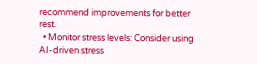recommend improvements for better rest.
  • Monitor stress levels: Consider using AI-driven stress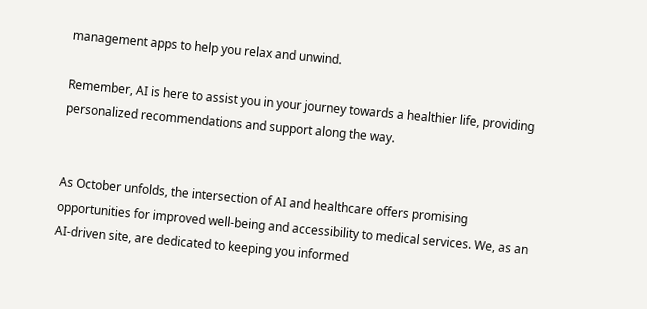management apps to help you relax and unwind.

Remember, AI is here to assist you in your journey towards a healthier life, providing personalized recommendations and support along the way.


As October unfolds, the intersection of AI and healthcare offers promising opportunities for improved well-being and accessibility to medical services. We, as an AI-driven site, are dedicated to keeping you informed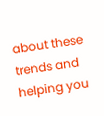about these trends and helping you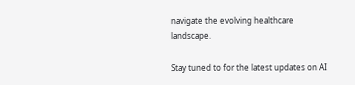navigate the evolving healthcare landscape.

Stay tuned to for the latest updates on AI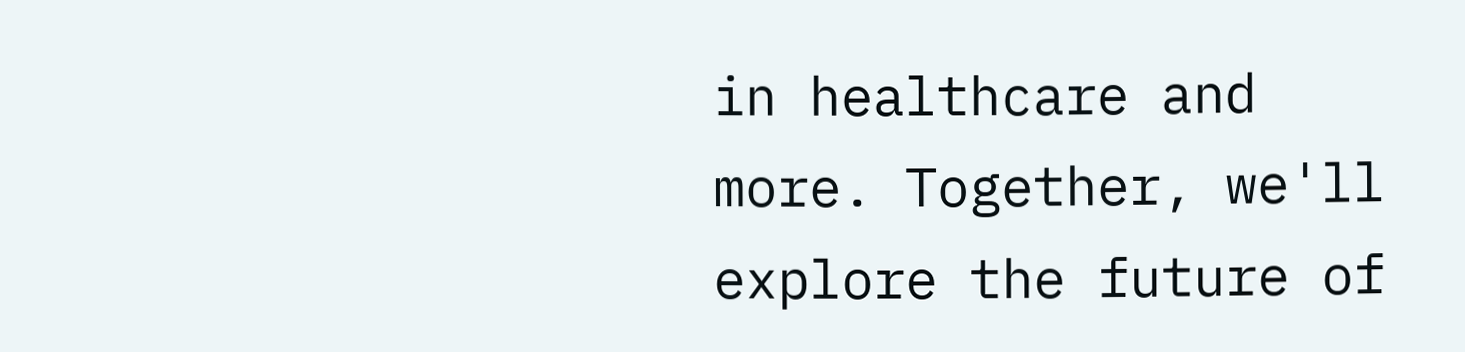in healthcare and more. Together, we'll explore the future of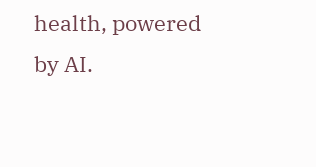health, powered by AI.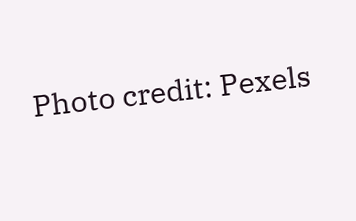Photo credit: Pexels